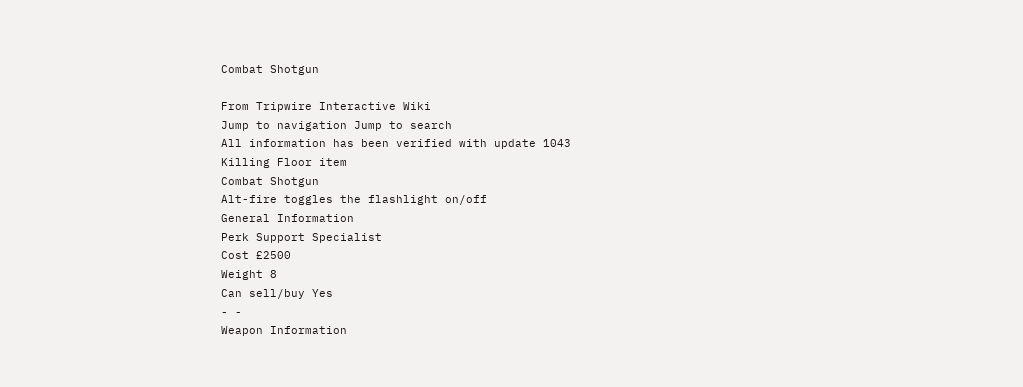Combat Shotgun

From Tripwire Interactive Wiki
Jump to navigation Jump to search
All information has been verified with update 1043
Killing Floor item
Combat Shotgun
Alt-fire toggles the flashlight on/off
General Information
Perk Support Specialist
Cost £2500
Weight 8
Can sell/buy Yes
- -
Weapon Information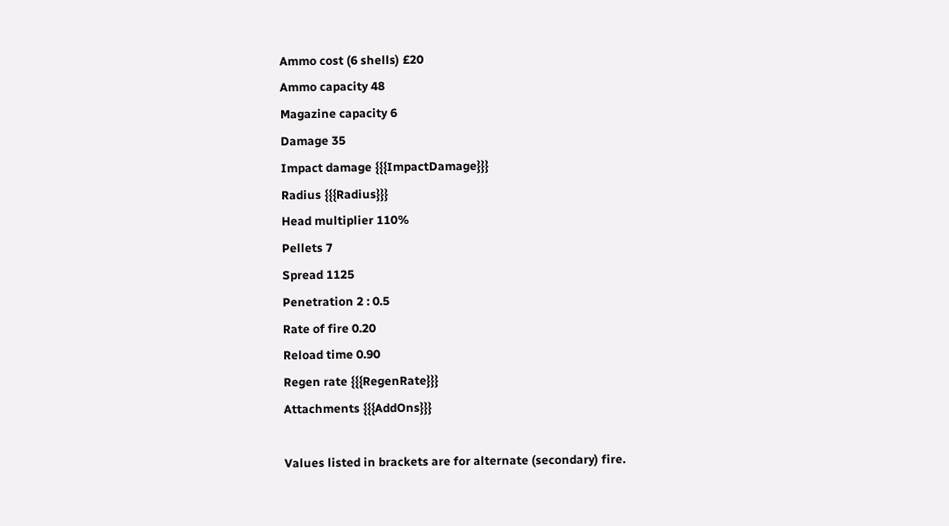Ammo cost (6 shells) £20
Ammo capacity 48
Magazine capacity 6
Damage 35
Impact damage {{{ImpactDamage}}}
Radius {{{Radius}}}
Head multiplier 110%
Pellets 7
Spread 1125
Penetration 2 : 0.5
Rate of fire 0.20
Reload time 0.90
Regen rate {{{RegenRate}}}
Attachments {{{AddOns}}}

Values listed in brackets are for alternate (secondary) fire.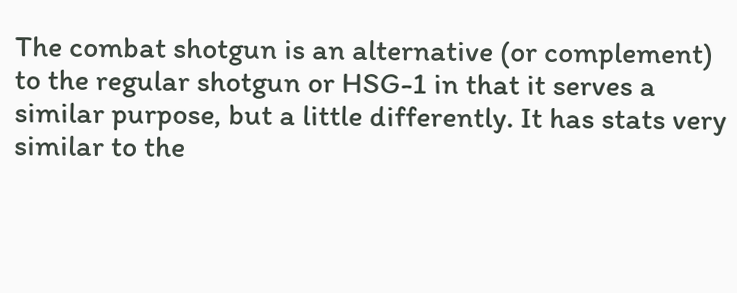The combat shotgun is an alternative (or complement) to the regular shotgun or HSG-1 in that it serves a similar purpose, but a little differently. It has stats very similar to the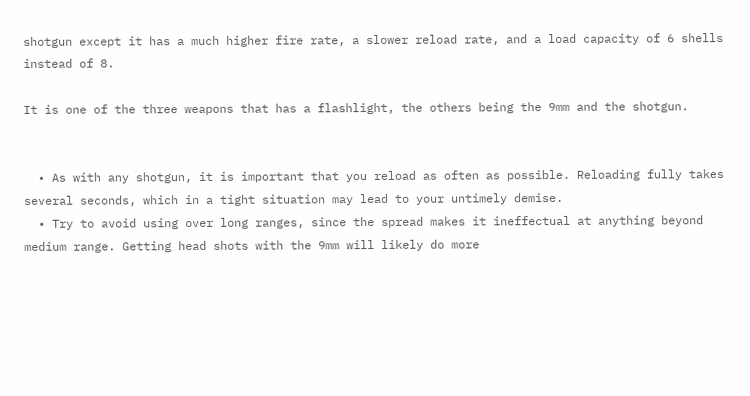shotgun except it has a much higher fire rate, a slower reload rate, and a load capacity of 6 shells instead of 8.

It is one of the three weapons that has a flashlight, the others being the 9mm and the shotgun.


  • As with any shotgun, it is important that you reload as often as possible. Reloading fully takes several seconds, which in a tight situation may lead to your untimely demise.
  • Try to avoid using over long ranges, since the spread makes it ineffectual at anything beyond medium range. Getting head shots with the 9mm will likely do more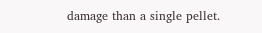damage than a single pellet.